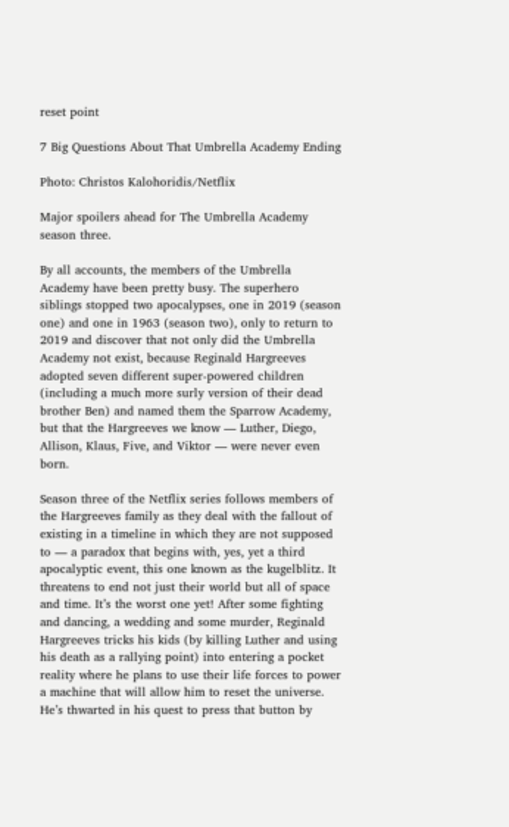reset point

7 Big Questions About That Umbrella Academy Ending

Photo: Christos Kalohoridis/Netflix

Major spoilers ahead for The Umbrella Academy season three.

By all accounts, the members of the Umbrella Academy have been pretty busy. The superhero siblings stopped two apocalypses, one in 2019 (season one) and one in 1963 (season two), only to return to 2019 and discover that not only did the Umbrella Academy not exist, because Reginald Hargreeves adopted seven different super-powered children (including a much more surly version of their dead brother Ben) and named them the Sparrow Academy, but that the Hargreeves we know — Luther, Diego, Allison, Klaus, Five, and Viktor — were never even born.

Season three of the Netflix series follows members of the Hargreeves family as they deal with the fallout of existing in a timeline in which they are not supposed to — a paradox that begins with, yes, yet a third apocalyptic event, this one known as the kugelblitz. It threatens to end not just their world but all of space and time. It’s the worst one yet! After some fighting and dancing, a wedding and some murder, Reginald Hargreeves tricks his kids (by killing Luther and using his death as a rallying point) into entering a pocket reality where he plans to use their life forces to power a machine that will allow him to reset the universe. He’s thwarted in his quest to press that button by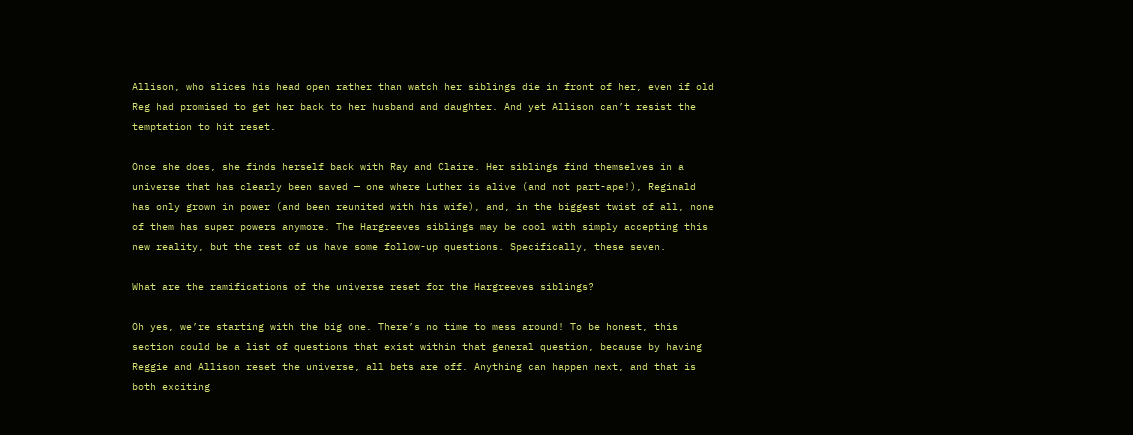Allison, who slices his head open rather than watch her siblings die in front of her, even if old Reg had promised to get her back to her husband and daughter. And yet Allison can’t resist the temptation to hit reset.

Once she does, she finds herself back with Ray and Claire. Her siblings find themselves in a universe that has clearly been saved — one where Luther is alive (and not part-ape!), Reginald has only grown in power (and been reunited with his wife), and, in the biggest twist of all, none of them has super powers anymore. The Hargreeves siblings may be cool with simply accepting this new reality, but the rest of us have some follow-up questions. Specifically, these seven.

What are the ramifications of the universe reset for the Hargreeves siblings?

Oh yes, we’re starting with the big one. There’s no time to mess around! To be honest, this section could be a list of questions that exist within that general question, because by having Reggie and Allison reset the universe, all bets are off. Anything can happen next, and that is both exciting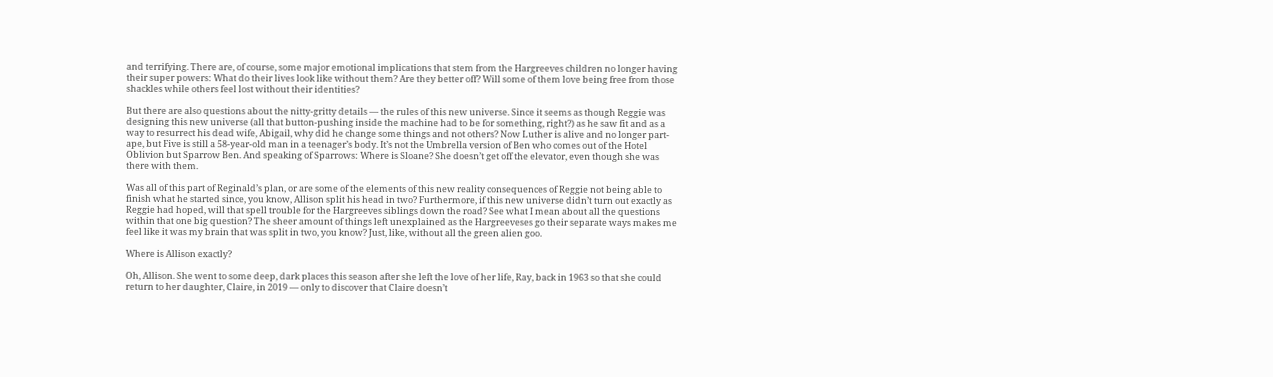and terrifying. There are, of course, some major emotional implications that stem from the Hargreeves children no longer having their super powers: What do their lives look like without them? Are they better off? Will some of them love being free from those shackles while others feel lost without their identities?

But there are also questions about the nitty-gritty details — the rules of this new universe. Since it seems as though Reggie was designing this new universe (all that button-pushing inside the machine had to be for something, right?) as he saw fit and as a way to resurrect his dead wife, Abigail, why did he change some things and not others? Now Luther is alive and no longer part-ape, but Five is still a 58-year-old man in a teenager’s body. It’s not the Umbrella version of Ben who comes out of the Hotel Oblivion but Sparrow Ben. And speaking of Sparrows: Where is Sloane? She doesn’t get off the elevator, even though she was there with them.

Was all of this part of Reginald’s plan, or are some of the elements of this new reality consequences of Reggie not being able to finish what he started since, you know, Allison split his head in two? Furthermore, if this new universe didn’t turn out exactly as Reggie had hoped, will that spell trouble for the Hargreeves siblings down the road? See what I mean about all the questions within that one big question? The sheer amount of things left unexplained as the Hargreeveses go their separate ways makes me feel like it was my brain that was split in two, you know? Just, like, without all the green alien goo.

Where is Allison exactly?

Oh, Allison. She went to some deep, dark places this season after she left the love of her life, Ray, back in 1963 so that she could return to her daughter, Claire, in 2019 — only to discover that Claire doesn’t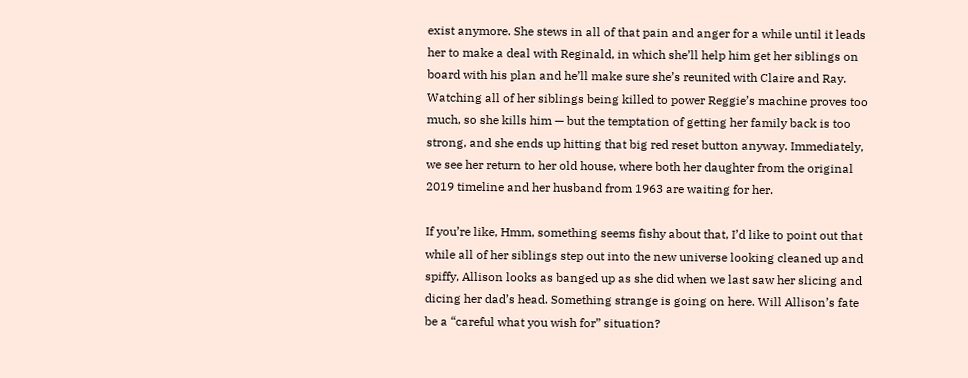exist anymore. She stews in all of that pain and anger for a while until it leads her to make a deal with Reginald, in which she’ll help him get her siblings on board with his plan and he’ll make sure she’s reunited with Claire and Ray. Watching all of her siblings being killed to power Reggie’s machine proves too much, so she kills him — but the temptation of getting her family back is too strong, and she ends up hitting that big red reset button anyway. Immediately, we see her return to her old house, where both her daughter from the original 2019 timeline and her husband from 1963 are waiting for her.

If you’re like, Hmm, something seems fishy about that, I’d like to point out that while all of her siblings step out into the new universe looking cleaned up and spiffy, Allison looks as banged up as she did when we last saw her slicing and dicing her dad’s head. Something strange is going on here. Will Allison’s fate be a “careful what you wish for” situation?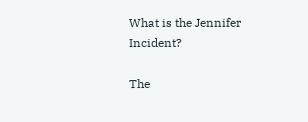What is the Jennifer Incident?

The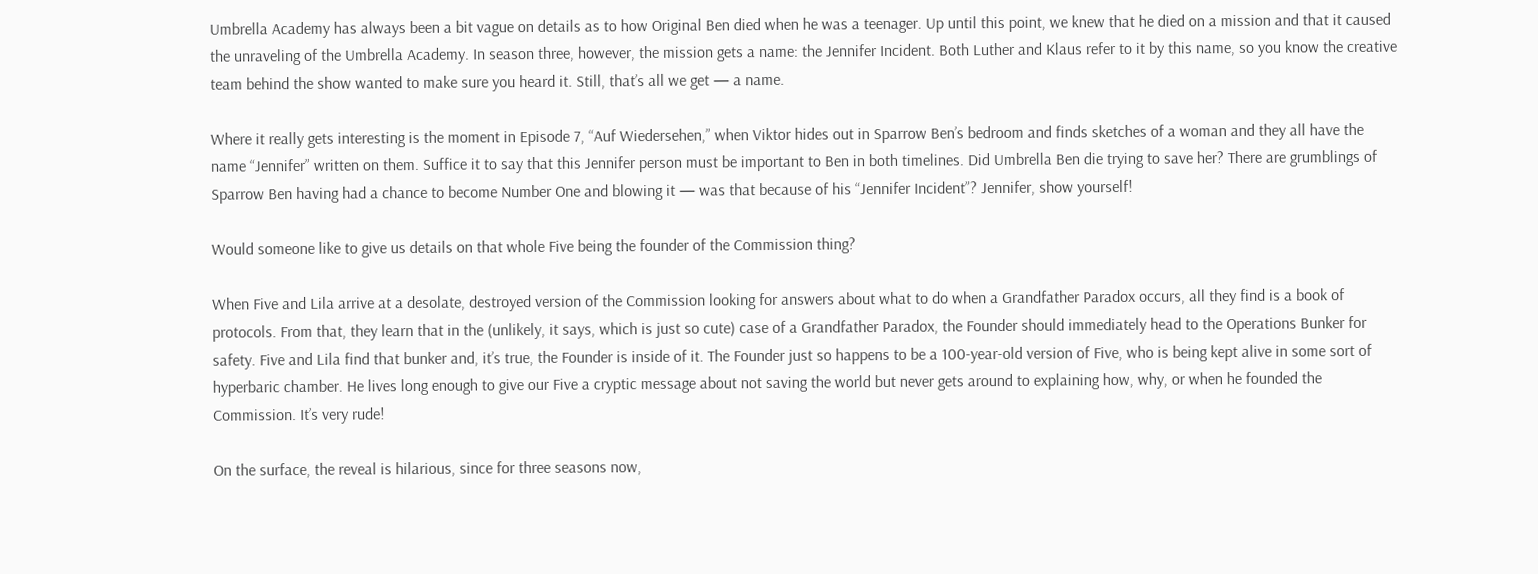Umbrella Academy has always been a bit vague on details as to how Original Ben died when he was a teenager. Up until this point, we knew that he died on a mission and that it caused the unraveling of the Umbrella Academy. In season three, however, the mission gets a name: the Jennifer Incident. Both Luther and Klaus refer to it by this name, so you know the creative team behind the show wanted to make sure you heard it. Still, that’s all we get — a name.

Where it really gets interesting is the moment in Episode 7, “Auf Wiedersehen,” when Viktor hides out in Sparrow Ben’s bedroom and finds sketches of a woman and they all have the name “Jennifer” written on them. Suffice it to say that this Jennifer person must be important to Ben in both timelines. Did Umbrella Ben die trying to save her? There are grumblings of Sparrow Ben having had a chance to become Number One and blowing it — was that because of his “Jennifer Incident”? Jennifer, show yourself!

Would someone like to give us details on that whole Five being the founder of the Commission thing?

When Five and Lila arrive at a desolate, destroyed version of the Commission looking for answers about what to do when a Grandfather Paradox occurs, all they find is a book of protocols. From that, they learn that in the (unlikely, it says, which is just so cute) case of a Grandfather Paradox, the Founder should immediately head to the Operations Bunker for safety. Five and Lila find that bunker and, it’s true, the Founder is inside of it. The Founder just so happens to be a 100-year-old version of Five, who is being kept alive in some sort of hyperbaric chamber. He lives long enough to give our Five a cryptic message about not saving the world but never gets around to explaining how, why, or when he founded the Commission. It’s very rude!

On the surface, the reveal is hilarious, since for three seasons now,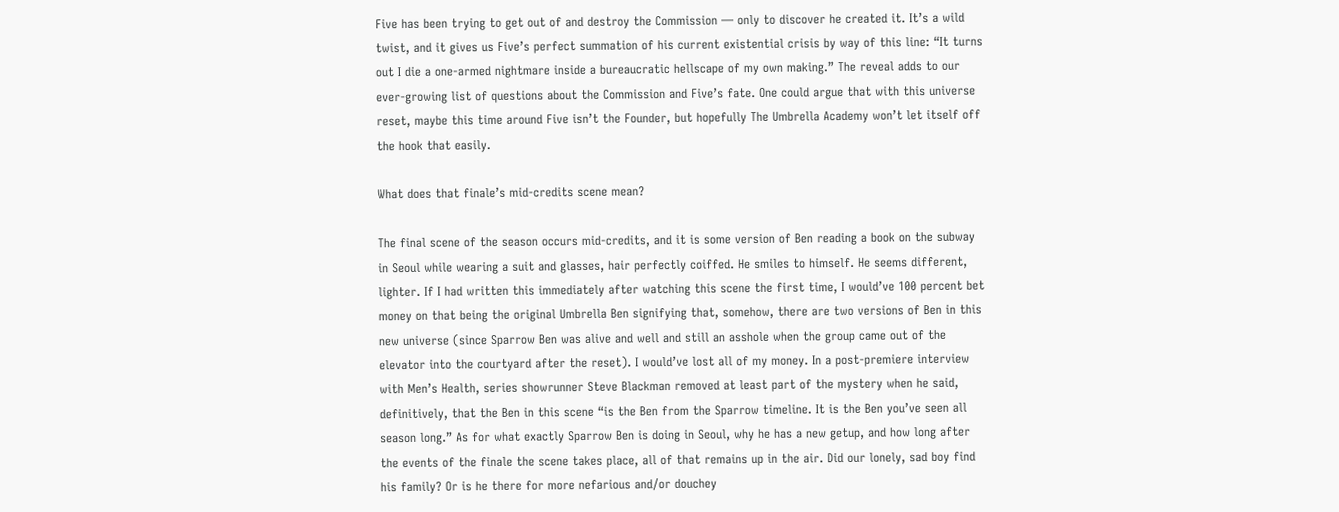Five has been trying to get out of and destroy the Commission — only to discover he created it. It’s a wild twist, and it gives us Five’s perfect summation of his current existential crisis by way of this line: “It turns out I die a one-armed nightmare inside a bureaucratic hellscape of my own making.” The reveal adds to our ever-growing list of questions about the Commission and Five’s fate. One could argue that with this universe reset, maybe this time around Five isn’t the Founder, but hopefully The Umbrella Academy won’t let itself off the hook that easily.

What does that finale’s mid-credits scene mean?

The final scene of the season occurs mid-credits, and it is some version of Ben reading a book on the subway in Seoul while wearing a suit and glasses, hair perfectly coiffed. He smiles to himself. He seems different, lighter. If I had written this immediately after watching this scene the first time, I would’ve 100 percent bet money on that being the original Umbrella Ben signifying that, somehow, there are two versions of Ben in this new universe (since Sparrow Ben was alive and well and still an asshole when the group came out of the elevator into the courtyard after the reset). I would’ve lost all of my money. In a post-premiere interview with Men’s Health, series showrunner Steve Blackman removed at least part of the mystery when he said, definitively, that the Ben in this scene “is the Ben from the Sparrow timeline. It is the Ben you’ve seen all season long.” As for what exactly Sparrow Ben is doing in Seoul, why he has a new getup, and how long after the events of the finale the scene takes place, all of that remains up in the air. Did our lonely, sad boy find his family? Or is he there for more nefarious and/or douchey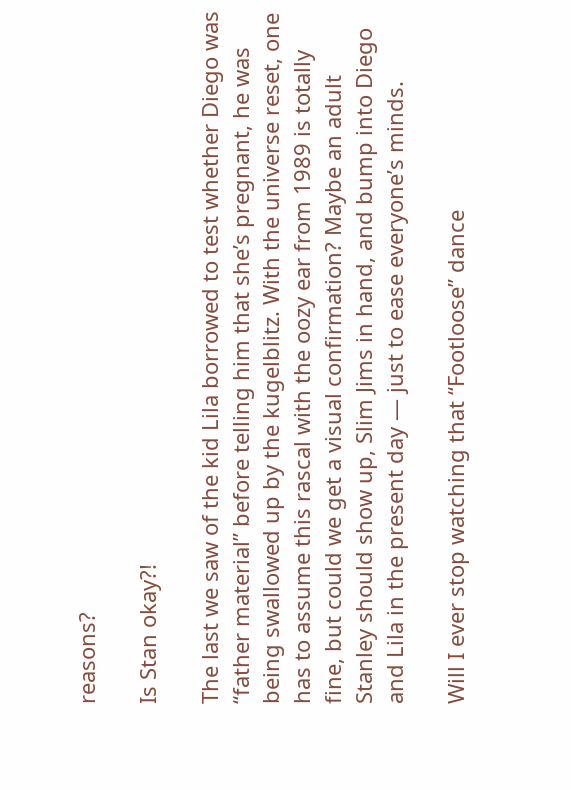reasons?

Is Stan okay?!

The last we saw of the kid Lila borrowed to test whether Diego was “father material” before telling him that she’s pregnant, he was being swallowed up by the kugelblitz. With the universe reset, one has to assume this rascal with the oozy ear from 1989 is totally fine, but could we get a visual confirmation? Maybe an adult Stanley should show up, Slim Jims in hand, and bump into Diego and Lila in the present day — just to ease everyone’s minds.

Will I ever stop watching that “Footloose” dance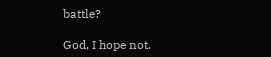battle?

God, I hope not.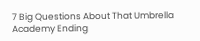7 Big Questions About That Umbrella Academy Ending